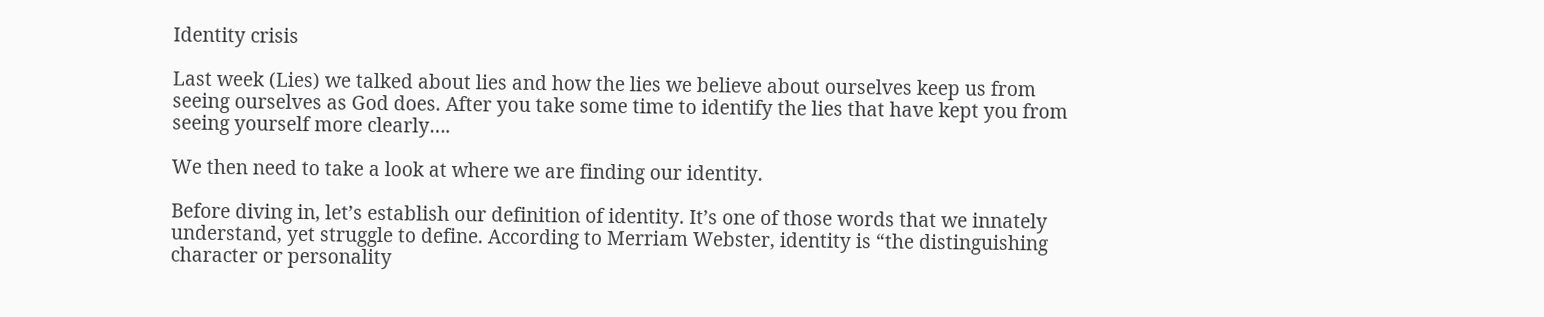Identity crisis

Last week (Lies) we talked about lies and how the lies we believe about ourselves keep us from seeing ourselves as God does. After you take some time to identify the lies that have kept you from seeing yourself more clearly….

We then need to take a look at where we are finding our identity.

Before diving in, let’s establish our definition of identity. It’s one of those words that we innately understand, yet struggle to define. According to Merriam Webster, identity is “the distinguishing character or personality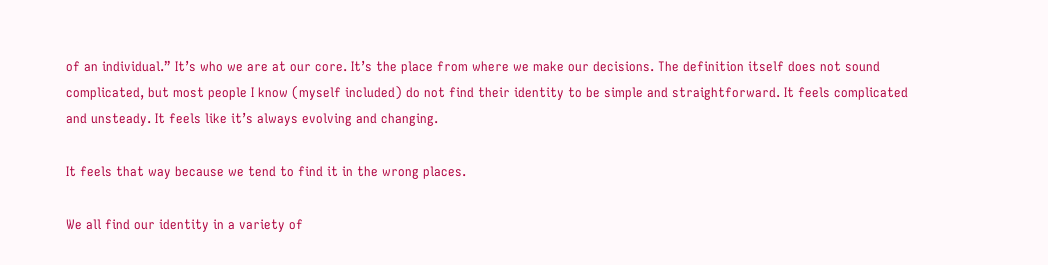of an individual.” It’s who we are at our core. It’s the place from where we make our decisions. The definition itself does not sound complicated, but most people I know (myself included) do not find their identity to be simple and straightforward. It feels complicated and unsteady. It feels like it’s always evolving and changing.

It feels that way because we tend to find it in the wrong places.

We all find our identity in a variety of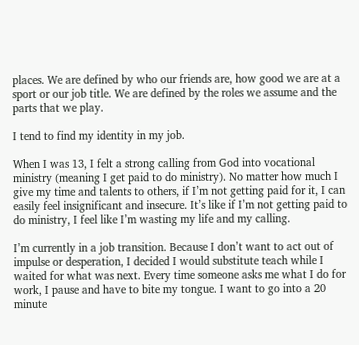places. We are defined by who our friends are, how good we are at a sport or our job title. We are defined by the roles we assume and the parts that we play.

I tend to find my identity in my job.

When I was 13, I felt a strong calling from God into vocational ministry (meaning I get paid to do ministry). No matter how much I give my time and talents to others, if I’m not getting paid for it, I can easily feel insignificant and insecure. It’s like if I’m not getting paid to do ministry, I feel like I’m wasting my life and my calling.

I’m currently in a job transition. Because I don’t want to act out of impulse or desperation, I decided I would substitute teach while I waited for what was next. Every time someone asks me what I do for work, I pause and have to bite my tongue. I want to go into a 20 minute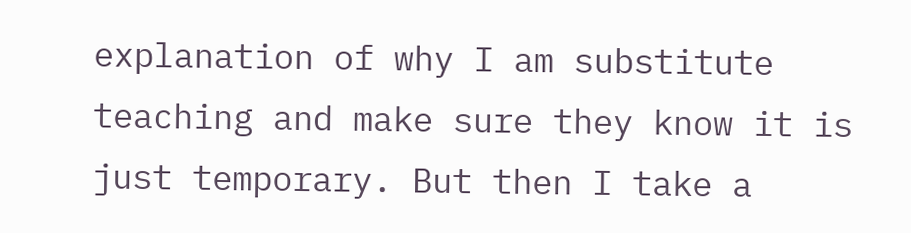explanation of why I am substitute teaching and make sure they know it is just temporary. But then I take a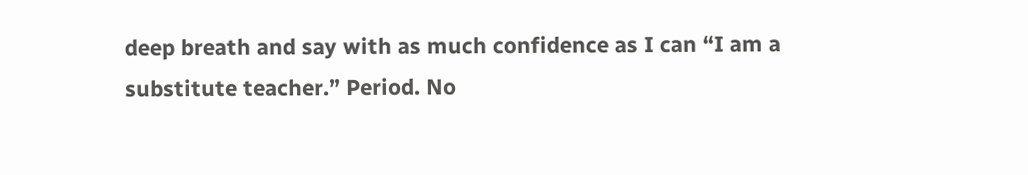deep breath and say with as much confidence as I can “I am a substitute teacher.” Period. No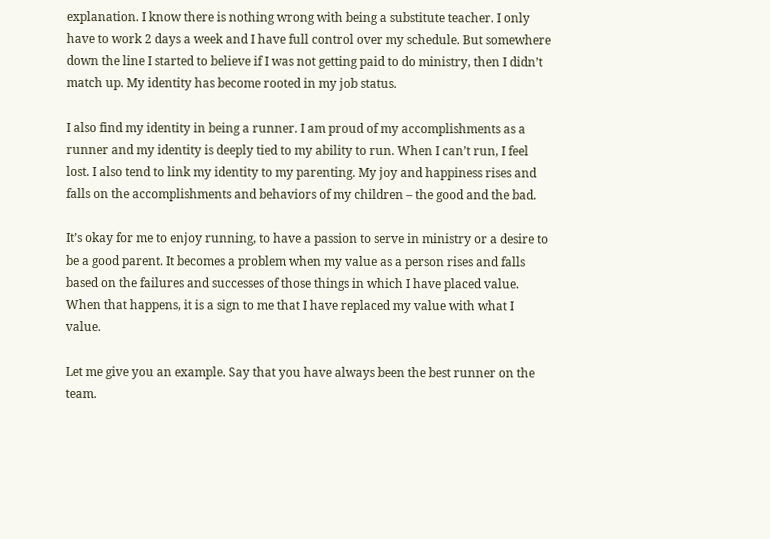explanation. I know there is nothing wrong with being a substitute teacher. I only have to work 2 days a week and I have full control over my schedule. But somewhere down the line I started to believe if I was not getting paid to do ministry, then I didn’t match up. My identity has become rooted in my job status.

I also find my identity in being a runner. I am proud of my accomplishments as a runner and my identity is deeply tied to my ability to run. When I can’t run, I feel lost. I also tend to link my identity to my parenting. My joy and happiness rises and falls on the accomplishments and behaviors of my children – the good and the bad.

It’s okay for me to enjoy running, to have a passion to serve in ministry or a desire to be a good parent. It becomes a problem when my value as a person rises and falls based on the failures and successes of those things in which I have placed value. When that happens, it is a sign to me that I have replaced my value with what I value.

Let me give you an example. Say that you have always been the best runner on the team.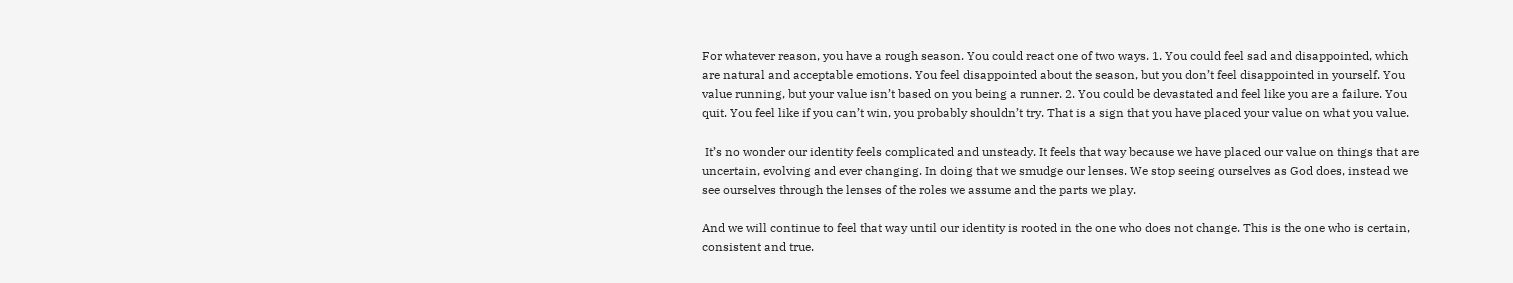For whatever reason, you have a rough season. You could react one of two ways. 1. You could feel sad and disappointed, which are natural and acceptable emotions. You feel disappointed about the season, but you don’t feel disappointed in yourself. You value running, but your value isn’t based on you being a runner. 2. You could be devastated and feel like you are a failure. You quit. You feel like if you can’t win, you probably shouldn’t try. That is a sign that you have placed your value on what you value.

 It’s no wonder our identity feels complicated and unsteady. It feels that way because we have placed our value on things that are uncertain, evolving and ever changing. In doing that we smudge our lenses. We stop seeing ourselves as God does, instead we see ourselves through the lenses of the roles we assume and the parts we play.

And we will continue to feel that way until our identity is rooted in the one who does not change. This is the one who is certain, consistent and true.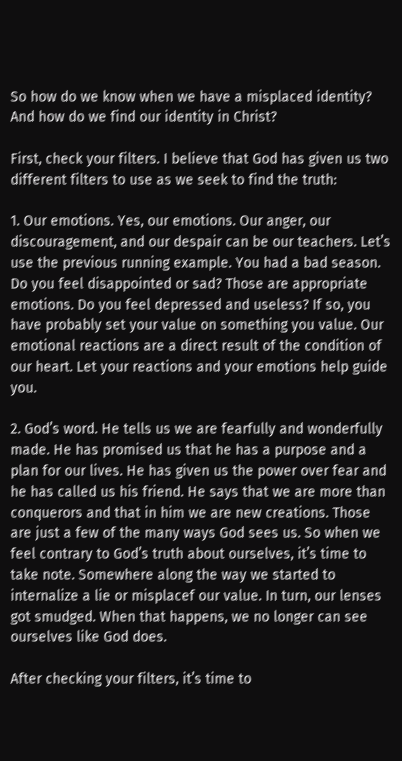So how do we know when we have a misplaced identity? And how do we find our identity in Christ?

First, check your filters. I believe that God has given us two different filters to use as we seek to find the truth:

1. Our emotions. Yes, our emotions. Our anger, our discouragement, and our despair can be our teachers. Let’s use the previous running example. You had a bad season. Do you feel disappointed or sad? Those are appropriate emotions. Do you feel depressed and useless? If so, you have probably set your value on something you value. Our emotional reactions are a direct result of the condition of our heart. Let your reactions and your emotions help guide you.

2. God’s word. He tells us we are fearfully and wonderfully made. He has promised us that he has a purpose and a plan for our lives. He has given us the power over fear and he has called us his friend. He says that we are more than conquerors and that in him we are new creations. Those are just a few of the many ways God sees us. So when we feel contrary to God’s truth about ourselves, it’s time to take note. Somewhere along the way we started to internalize a lie or misplacef our value. In turn, our lenses got smudged. When that happens, we no longer can see ourselves like God does.

After checking your filters, it’s time to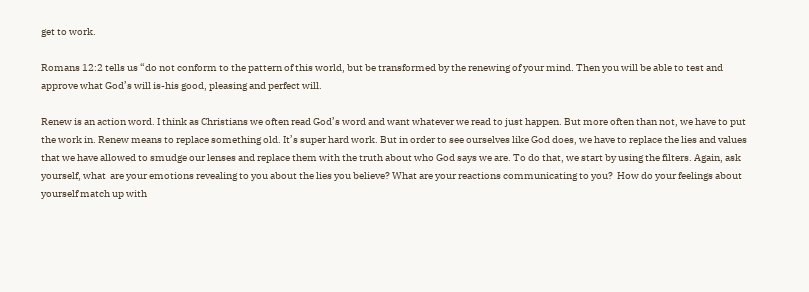get to work.

Romans 12:2 tells us “do not conform to the pattern of this world, but be transformed by the renewing of your mind. Then you will be able to test and approve what God’s will is-his good, pleasing and perfect will.

Renew is an action word. I think as Christians we often read God’s word and want whatever we read to just happen. But more often than not, we have to put the work in. Renew means to replace something old. It’s super hard work. But in order to see ourselves like God does, we have to replace the lies and values that we have allowed to smudge our lenses and replace them with the truth about who God says we are. To do that, we start by using the filters. Again, ask yourself, what  are your emotions revealing to you about the lies you believe? What are your reactions communicating to you?  How do your feelings about yourself match up with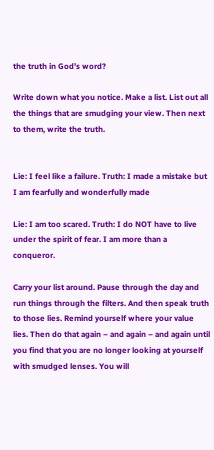the truth in God’s word?

Write down what you notice. Make a list. List out all the things that are smudging your view. Then next to them, write the truth.


Lie: I feel like a failure. Truth: I made a mistake but I am fearfully and wonderfully made

Lie: I am too scared. Truth: I do NOT have to live under the spirit of fear. I am more than a conqueror.

Carry your list around. Pause through the day and run things through the filters. And then speak truth to those lies. Remind yourself where your value lies. Then do that again – and again – and again until you find that you are no longer looking at yourself with smudged lenses. You will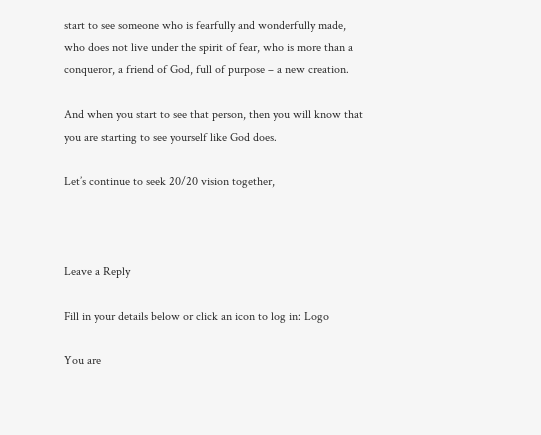start to see someone who is fearfully and wonderfully made, who does not live under the spirit of fear, who is more than a conqueror, a friend of God, full of purpose – a new creation.

And when you start to see that person, then you will know that you are starting to see yourself like God does.

Let’s continue to seek 20/20 vision together,



Leave a Reply

Fill in your details below or click an icon to log in: Logo

You are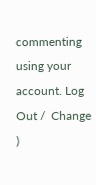commenting using your account. Log Out /  Change )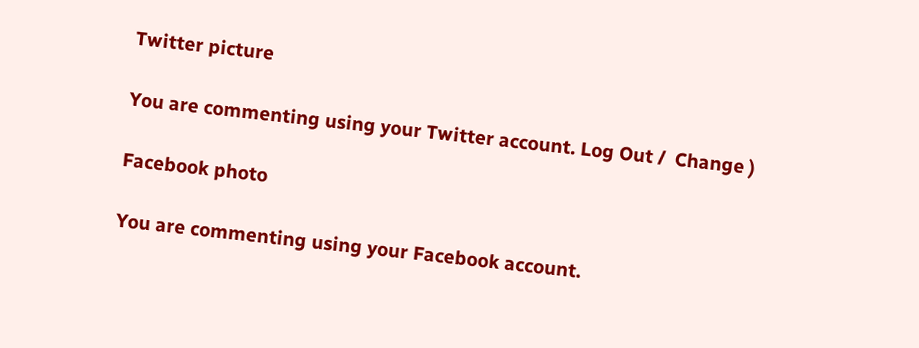Twitter picture

You are commenting using your Twitter account. Log Out /  Change )

Facebook photo

You are commenting using your Facebook account.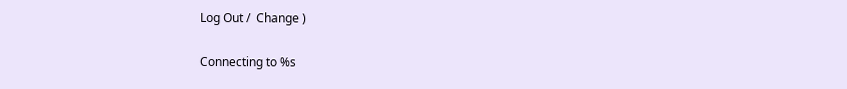Log Out /  Change )

Connecting to %s